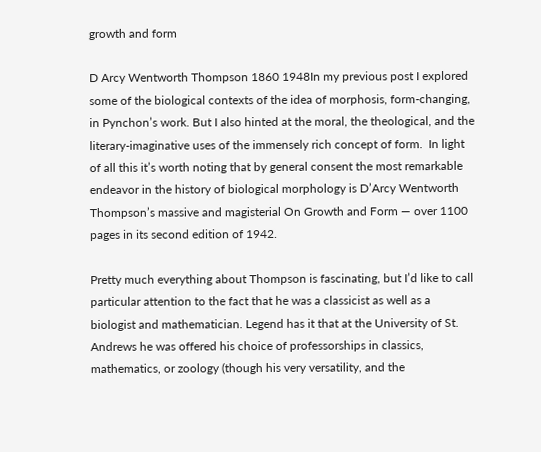growth and form

D Arcy Wentworth Thompson 1860 1948In my previous post I explored some of the biological contexts of the idea of morphosis, form-changing, in Pynchon’s work. But I also hinted at the moral, the theological, and the literary-imaginative uses of the immensely rich concept of form.  In light of all this it’s worth noting that by general consent the most remarkable endeavor in the history of biological morphology is D’Arcy Wentworth Thompson’s massive and magisterial On Growth and Form — over 1100 pages in its second edition of 1942.

Pretty much everything about Thompson is fascinating, but I’d like to call particular attention to the fact that he was a classicist as well as a biologist and mathematician. Legend has it that at the University of St. Andrews he was offered his choice of professorships in classics, mathematics, or zoology (though his very versatility, and the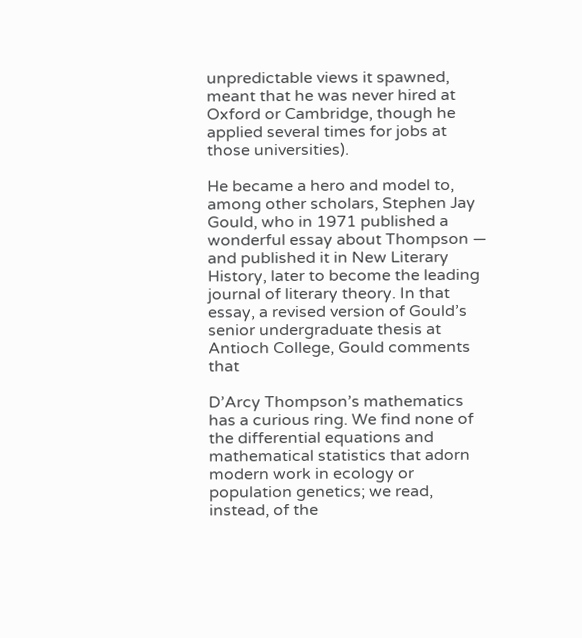unpredictable views it spawned, meant that he was never hired at Oxford or Cambridge, though he applied several times for jobs at those universities).

He became a hero and model to, among other scholars, Stephen Jay Gould, who in 1971 published a wonderful essay about Thompson — and published it in New Literary History, later to become the leading journal of literary theory. In that essay, a revised version of Gould’s senior undergraduate thesis at Antioch College, Gould comments that

D’Arcy Thompson’s mathematics has a curious ring. We find none of the differential equations and mathematical statistics that adorn modern work in ecology or population genetics; we read, instead, of the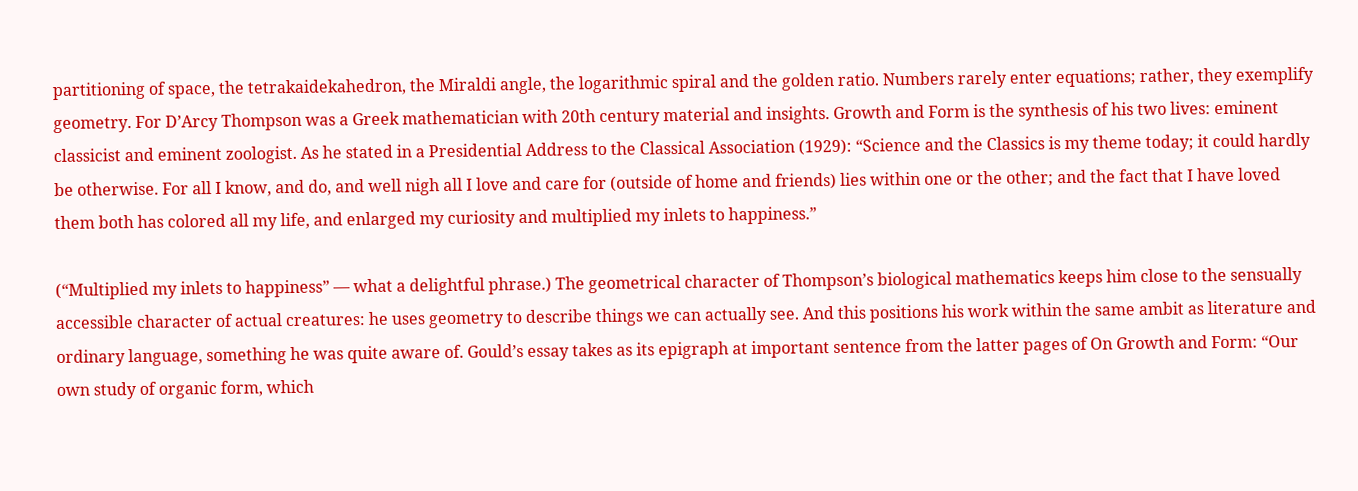partitioning of space, the tetrakaidekahedron, the Miraldi angle, the logarithmic spiral and the golden ratio. Numbers rarely enter equations; rather, they exemplify geometry. For D’Arcy Thompson was a Greek mathematician with 20th century material and insights. Growth and Form is the synthesis of his two lives: eminent classicist and eminent zoologist. As he stated in a Presidential Address to the Classical Association (1929): “Science and the Classics is my theme today; it could hardly be otherwise. For all I know, and do, and well nigh all I love and care for (outside of home and friends) lies within one or the other; and the fact that I have loved them both has colored all my life, and enlarged my curiosity and multiplied my inlets to happiness.”

(“Multiplied my inlets to happiness” — what a delightful phrase.) The geometrical character of Thompson’s biological mathematics keeps him close to the sensually accessible character of actual creatures: he uses geometry to describe things we can actually see. And this positions his work within the same ambit as literature and ordinary language, something he was quite aware of. Gould’s essay takes as its epigraph at important sentence from the latter pages of On Growth and Form: “Our own study of organic form, which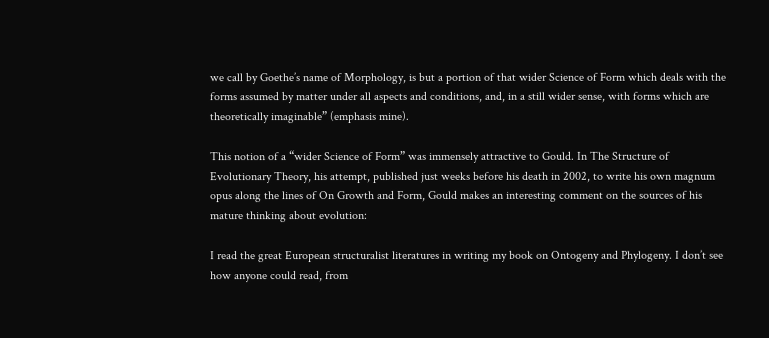we call by Goethe’s name of Morphology, is but a portion of that wider Science of Form which deals with the forms assumed by matter under all aspects and conditions, and, in a still wider sense, with forms which are theoretically imaginable” (emphasis mine).

This notion of a “wider Science of Form” was immensely attractive to Gould. In The Structure of Evolutionary Theory, his attempt, published just weeks before his death in 2002, to write his own magnum opus along the lines of On Growth and Form, Gould makes an interesting comment on the sources of his mature thinking about evolution:

I read the great European structuralist literatures in writing my book on Ontogeny and Phylogeny. I don’t see how anyone could read, from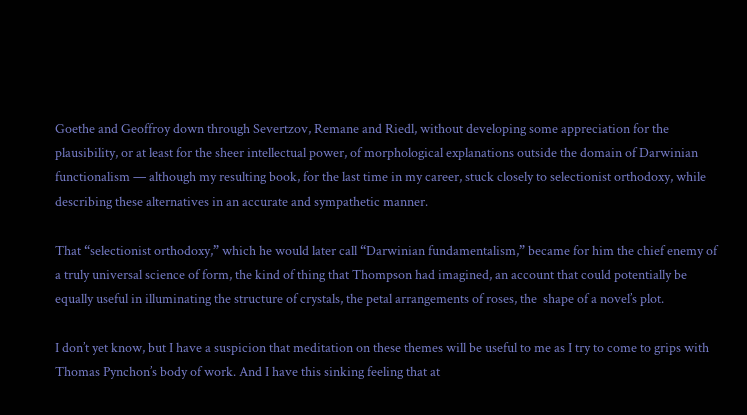Goethe and Geoffroy down through Severtzov, Remane and Riedl, without developing some appreciation for the plausibility, or at least for the sheer intellectual power, of morphological explanations outside the domain of Darwinian functionalism — although my resulting book, for the last time in my career, stuck closely to selectionist orthodoxy, while describing these alternatives in an accurate and sympathetic manner.

That “selectionist orthodoxy,” which he would later call “Darwinian fundamentalism,” became for him the chief enemy of a truly universal science of form, the kind of thing that Thompson had imagined, an account that could potentially be equally useful in illuminating the structure of crystals, the petal arrangements of roses, the  shape of a novel’s plot.

I don’t yet know, but I have a suspicion that meditation on these themes will be useful to me as I try to come to grips with Thomas Pynchon’s body of work. And I have this sinking feeling that at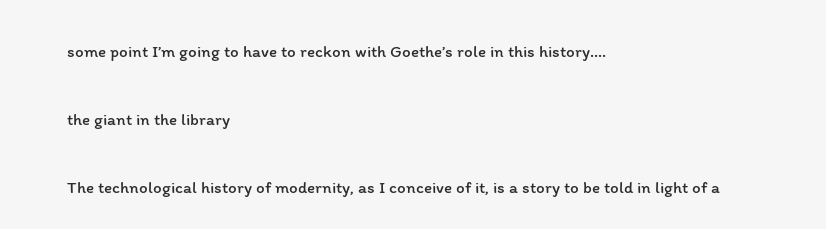some point I’m going to have to reckon with Goethe’s role in this history….

the giant in the library

The technological history of modernity, as I conceive of it, is a story to be told in light of a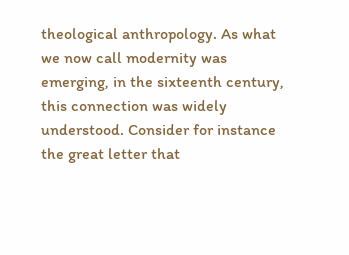theological anthropology. As what we now call modernity was emerging, in the sixteenth century, this connection was widely understood. Consider for instance the great letter that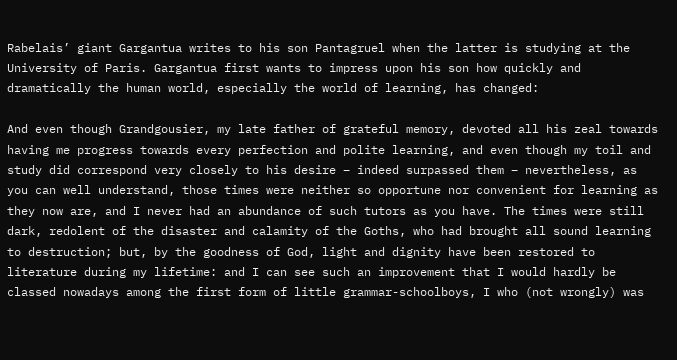Rabelais’ giant Gargantua writes to his son Pantagruel when the latter is studying at the University of Paris. Gargantua first wants to impress upon his son how quickly and dramatically the human world, especially the world of learning, has changed:

And even though Grandgousier, my late father of grateful memory, devoted all his zeal towards having me progress towards every perfection and polite learning, and even though my toil and study did correspond very closely to his desire – indeed surpassed them – nevertheless, as you can well understand, those times were neither so opportune nor convenient for learning as they now are, and I never had an abundance of such tutors as you have. The times were still dark, redolent of the disaster and calamity of the Goths, who had brought all sound learning to destruction; but, by the goodness of God, light and dignity have been restored to literature during my lifetime: and I can see such an improvement that I would hardly be classed nowadays among the first form of little grammar-schoolboys, I who (not wrongly) was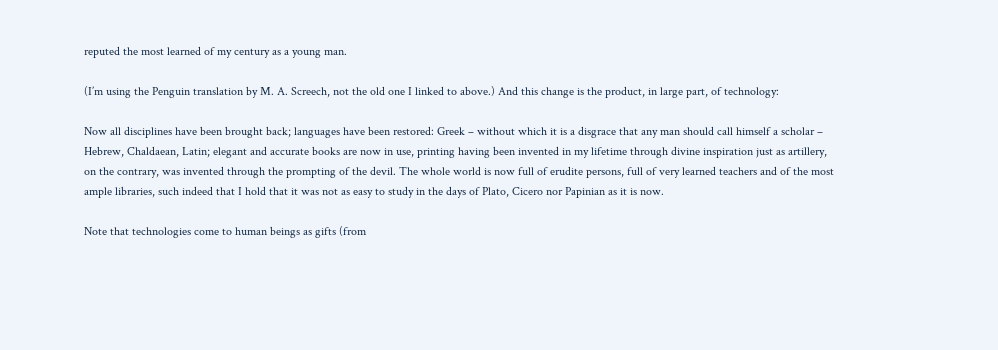reputed the most learned of my century as a young man.

(I’m using the Penguin translation by M. A. Screech, not the old one I linked to above.) And this change is the product, in large part, of technology:

Now all disciplines have been brought back; languages have been restored: Greek – without which it is a disgrace that any man should call himself a scholar – Hebrew, Chaldaean, Latin; elegant and accurate books are now in use, printing having been invented in my lifetime through divine inspiration just as artillery, on the contrary, was invented through the prompting of the devil. The whole world is now full of erudite persons, full of very learned teachers and of the most ample libraries, such indeed that I hold that it was not as easy to study in the days of Plato, Cicero nor Papinian as it is now.

Note that technologies come to human beings as gifts (from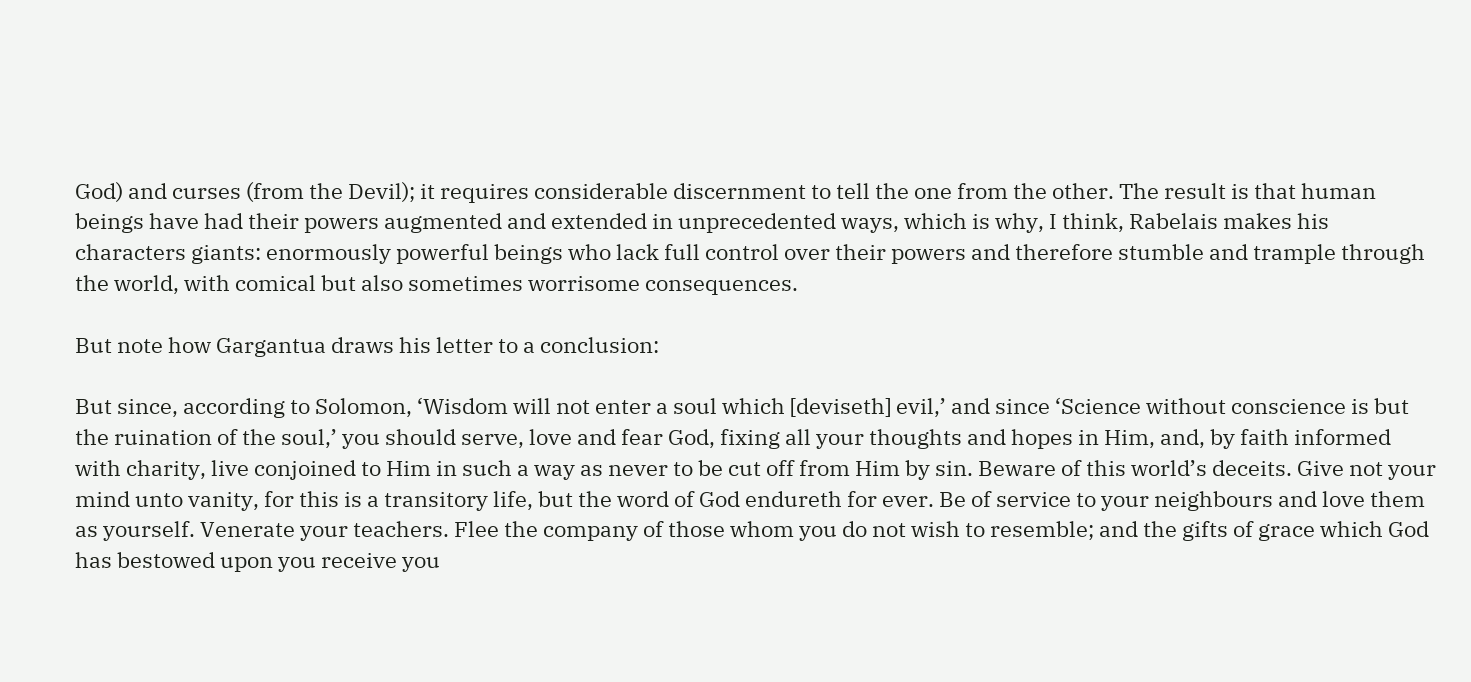God) and curses (from the Devil); it requires considerable discernment to tell the one from the other. The result is that human beings have had their powers augmented and extended in unprecedented ways, which is why, I think, Rabelais makes his characters giants: enormously powerful beings who lack full control over their powers and therefore stumble and trample through the world, with comical but also sometimes worrisome consequences.

But note how Gargantua draws his letter to a conclusion:

But since, according to Solomon, ‘Wisdom will not enter a soul which [deviseth] evil,’ and since ‘Science without conscience is but the ruination of the soul,’ you should serve, love and fear God, fixing all your thoughts and hopes in Him, and, by faith informed with charity, live conjoined to Him in such a way as never to be cut off from Him by sin. Beware of this world’s deceits. Give not your mind unto vanity, for this is a transitory life, but the word of God endureth for ever. Be of service to your neighbours and love them as yourself. Venerate your teachers. Flee the company of those whom you do not wish to resemble; and the gifts of grace which God has bestowed upon you receive you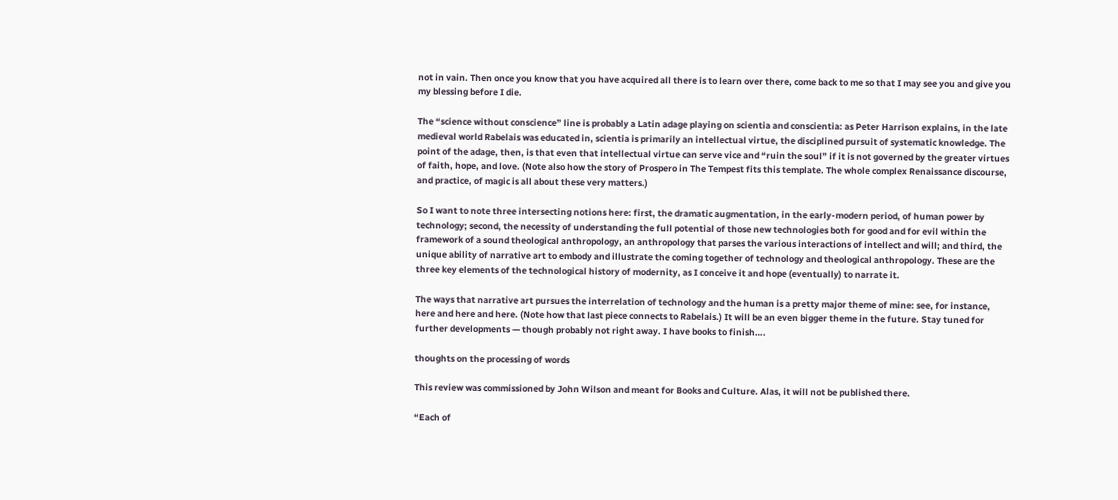not in vain. Then once you know that you have acquired all there is to learn over there, come back to me so that I may see you and give you my blessing before I die.

The “science without conscience” line is probably a Latin adage playing on scientia and conscientia: as Peter Harrison explains, in the late medieval world Rabelais was educated in, scientia is primarily an intellectual virtue, the disciplined pursuit of systematic knowledge. The point of the adage, then, is that even that intellectual virtue can serve vice and “ruin the soul” if it is not governed by the greater virtues of faith, hope, and love. (Note also how the story of Prospero in The Tempest fits this template. The whole complex Renaissance discourse, and practice, of magic is all about these very matters.)

So I want to note three intersecting notions here: first, the dramatic augmentation, in the early-modern period, of human power by technology; second, the necessity of understanding the full potential of those new technologies both for good and for evil within the framework of a sound theological anthropology, an anthropology that parses the various interactions of intellect and will; and third, the unique ability of narrative art to embody and illustrate the coming together of technology and theological anthropology. These are the three key elements of the technological history of modernity, as I conceive it and hope (eventually) to narrate it.

The ways that narrative art pursues the interrelation of technology and the human is a pretty major theme of mine: see, for instance, here and here and here. (Note how that last piece connects to Rabelais.) It will be an even bigger theme in the future. Stay tuned for further developments — though probably not right away. I have books to finish….

thoughts on the processing of words

This review was commissioned by John Wilson and meant for Books and Culture. Alas, it will not be published there.

“Each of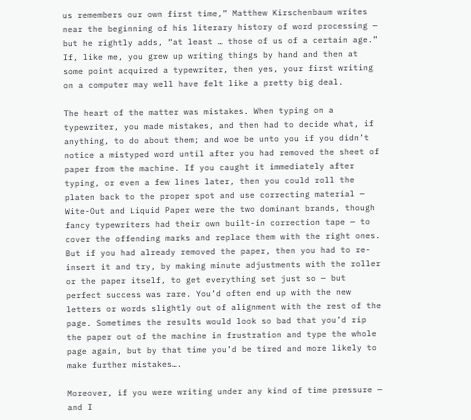us remembers our own first time,” Matthew Kirschenbaum writes near the beginning of his literary history of word processing — but he rightly adds, “at least … those of us of a certain age.” If, like me, you grew up writing things by hand and then at some point acquired a typewriter, then yes, your first writing on a computer may well have felt like a pretty big deal.

The heart of the matter was mistakes. When typing on a typewriter, you made mistakes, and then had to decide what, if anything, to do about them; and woe be unto you if you didn’t notice a mistyped word until after you had removed the sheet of paper from the machine. If you caught it immediately after typing, or even a few lines later, then you could roll the platen back to the proper spot and use correcting material — Wite-Out and Liquid Paper were the two dominant brands, though fancy typewriters had their own built-in correction tape — to cover the offending marks and replace them with the right ones. But if you had already removed the paper, then you had to re-insert it and try, by making minute adjustments with the roller or the paper itself, to get everything set just so — but perfect success was rare. You’d often end up with the new letters or words slightly out of alignment with the rest of the page. Sometimes the results would look so bad that you’d rip the paper out of the machine in frustration and type the whole page again, but by that time you’d be tired and more likely to make further mistakes….

Moreover, if you were writing under any kind of time pressure — and I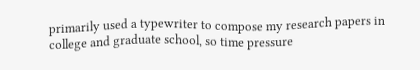primarily used a typewriter to compose my research papers in college and graduate school, so time pressure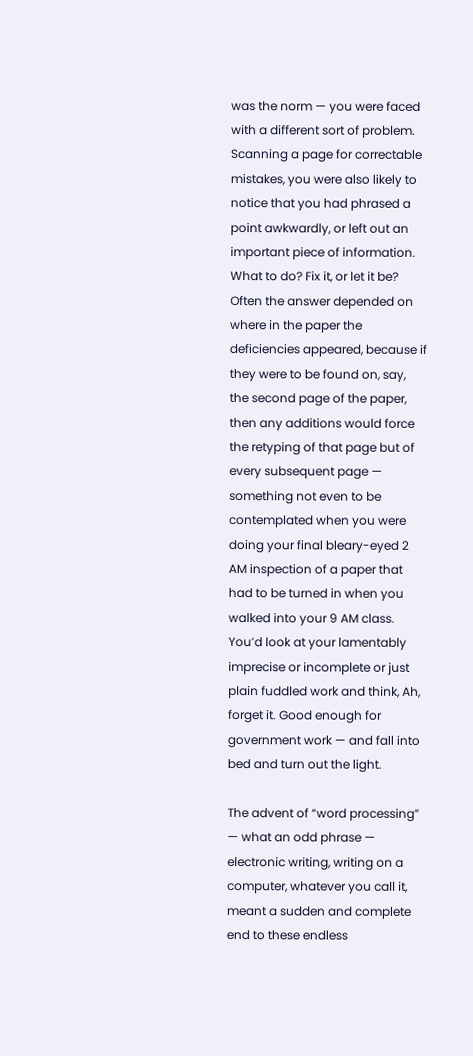was the norm — you were faced with a different sort of problem. Scanning a page for correctable mistakes, you were also likely to notice that you had phrased a point awkwardly, or left out an important piece of information. What to do? Fix it, or let it be? Often the answer depended on where in the paper the deficiencies appeared, because if they were to be found on, say, the second page of the paper, then any additions would force the retyping of that page but of every subsequent page — something not even to be contemplated when you were doing your final bleary-eyed 2 AM inspection of a paper that had to be turned in when you walked into your 9 AM class. You’d look at your lamentably imprecise or incomplete or just plain fuddled work and think, Ah, forget it. Good enough for government work — and fall into bed and turn out the light.

The advent of “word processing” — what an odd phrase — electronic writing, writing on a computer, whatever you call it, meant a sudden and complete end to these endless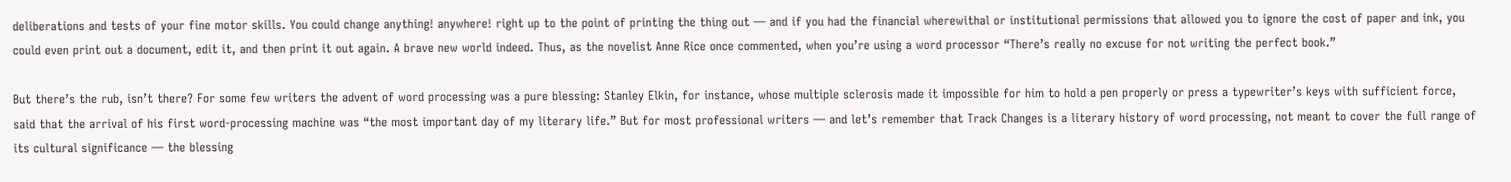deliberations and tests of your fine motor skills. You could change anything! anywhere! right up to the point of printing the thing out — and if you had the financial wherewithal or institutional permissions that allowed you to ignore the cost of paper and ink, you could even print out a document, edit it, and then print it out again. A brave new world indeed. Thus, as the novelist Anne Rice once commented, when you’re using a word processor “There’s really no excuse for not writing the perfect book.”

But there’s the rub, isn’t there? For some few writers the advent of word processing was a pure blessing: Stanley Elkin, for instance, whose multiple sclerosis made it impossible for him to hold a pen properly or press a typewriter’s keys with sufficient force, said that the arrival of his first word-processing machine was “the most important day of my literary life.” But for most professional writers — and let’s remember that Track Changes is a literary history of word processing, not meant to cover the full range of its cultural significance — the blessing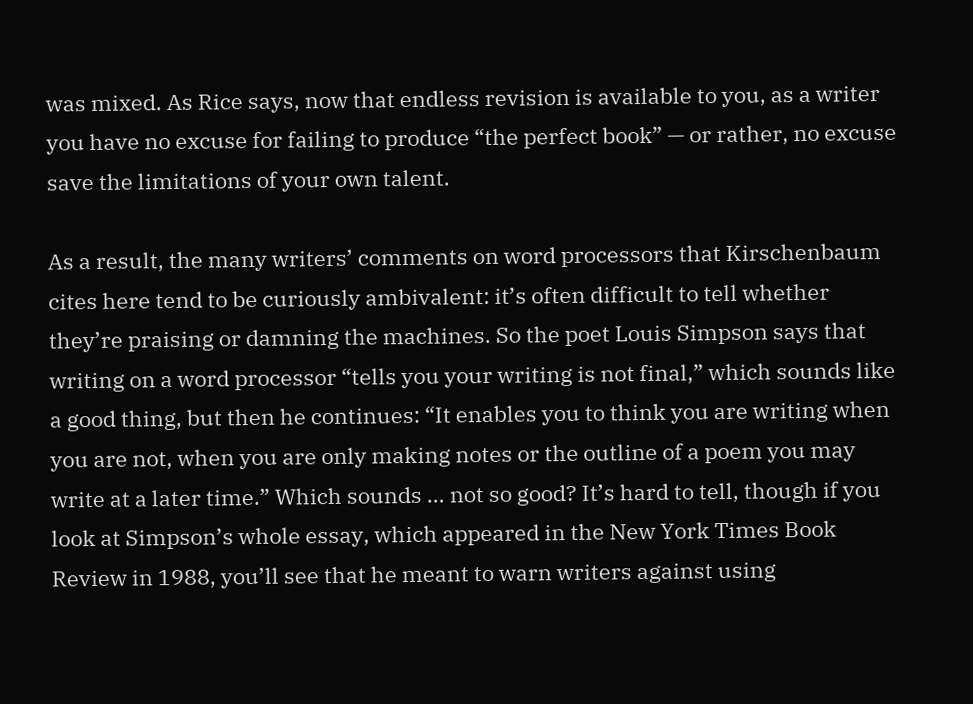was mixed. As Rice says, now that endless revision is available to you, as a writer you have no excuse for failing to produce “the perfect book” — or rather, no excuse save the limitations of your own talent.

As a result, the many writers’ comments on word processors that Kirschenbaum cites here tend to be curiously ambivalent: it’s often difficult to tell whether they’re praising or damning the machines. So the poet Louis Simpson says that writing on a word processor “tells you your writing is not final,” which sounds like a good thing, but then he continues: “It enables you to think you are writing when you are not, when you are only making notes or the outline of a poem you may write at a later time.” Which sounds … not so good? It’s hard to tell, though if you look at Simpson’s whole essay, which appeared in the New York Times Book Review in 1988, you’ll see that he meant to warn writers against using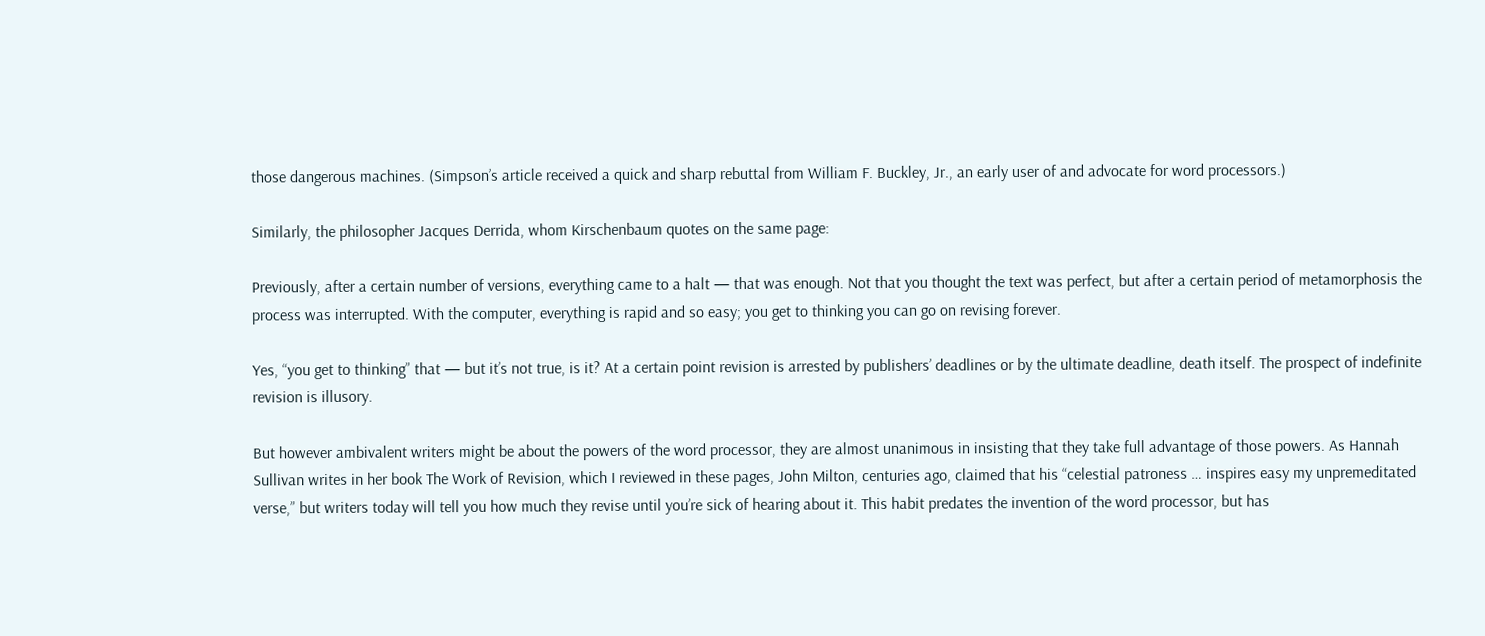those dangerous machines. (Simpson’s article received a quick and sharp rebuttal from William F. Buckley, Jr., an early user of and advocate for word processors.)

Similarly, the philosopher Jacques Derrida, whom Kirschenbaum quotes on the same page:

Previously, after a certain number of versions, everything came to a halt — that was enough. Not that you thought the text was perfect, but after a certain period of metamorphosis the process was interrupted. With the computer, everything is rapid and so easy; you get to thinking you can go on revising forever.

Yes, “you get to thinking” that — but it’s not true, is it? At a certain point revision is arrested by publishers’ deadlines or by the ultimate deadline, death itself. The prospect of indefinite revision is illusory.

But however ambivalent writers might be about the powers of the word processor, they are almost unanimous in insisting that they take full advantage of those powers. As Hannah Sullivan writes in her book The Work of Revision, which I reviewed in these pages, John Milton, centuries ago, claimed that his “celestial patroness … inspires easy my unpremeditated verse,” but writers today will tell you how much they revise until you’re sick of hearing about it. This habit predates the invention of the word processor, but has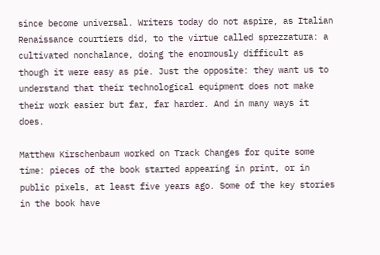since become universal. Writers today do not aspire, as Italian Renaissance courtiers did, to the virtue called sprezzatura: a cultivated nonchalance, doing the enormously difficult as though it were easy as pie. Just the opposite: they want us to understand that their technological equipment does not make their work easier but far, far harder. And in many ways it does.

Matthew Kirschenbaum worked on Track Changes for quite some time: pieces of the book started appearing in print, or in public pixels, at least five years ago. Some of the key stories in the book have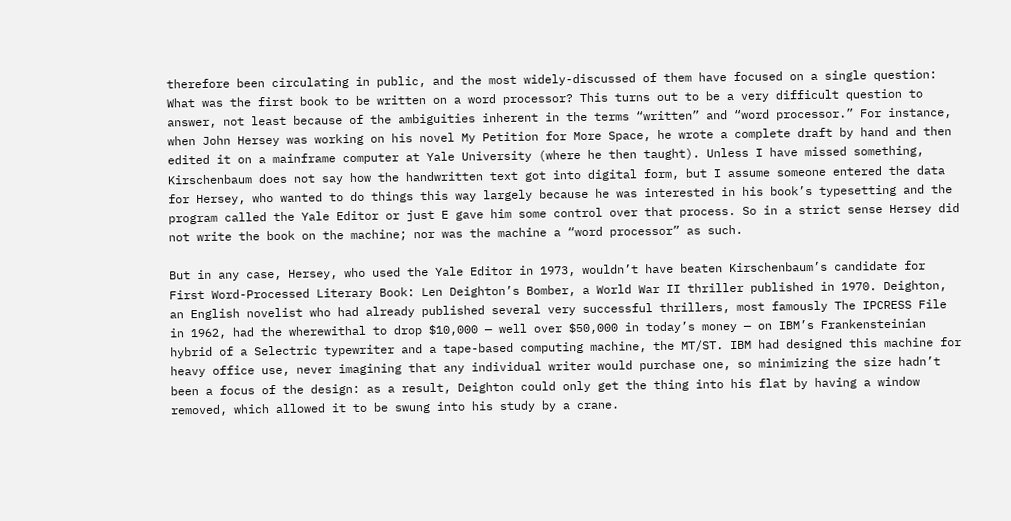therefore been circulating in public, and the most widely-discussed of them have focused on a single question: What was the first book to be written on a word processor? This turns out to be a very difficult question to answer, not least because of the ambiguities inherent in the terms “written” and “word processor.” For instance, when John Hersey was working on his novel My Petition for More Space, he wrote a complete draft by hand and then edited it on a mainframe computer at Yale University (where he then taught). Unless I have missed something, Kirschenbaum does not say how the handwritten text got into digital form, but I assume someone entered the data for Hersey, who wanted to do things this way largely because he was interested in his book’s typesetting and the program called the Yale Editor or just E gave him some control over that process. So in a strict sense Hersey did not write the book on the machine; nor was the machine a “word processor” as such.

But in any case, Hersey, who used the Yale Editor in 1973, wouldn’t have beaten Kirschenbaum’s candidate for First Word-Processed Literary Book: Len Deighton’s Bomber, a World War II thriller published in 1970. Deighton, an English novelist who had already published several very successful thrillers, most famously The IPCRESS File in 1962, had the wherewithal to drop $10,000 — well over $50,000 in today’s money — on IBM’s Frankensteinian hybrid of a Selectric typewriter and a tape-based computing machine, the MT/ST. IBM had designed this machine for heavy office use, never imagining that any individual writer would purchase one, so minimizing the size hadn’t been a focus of the design: as a result, Deighton could only get the thing into his flat by having a window removed, which allowed it to be swung into his study by a crane.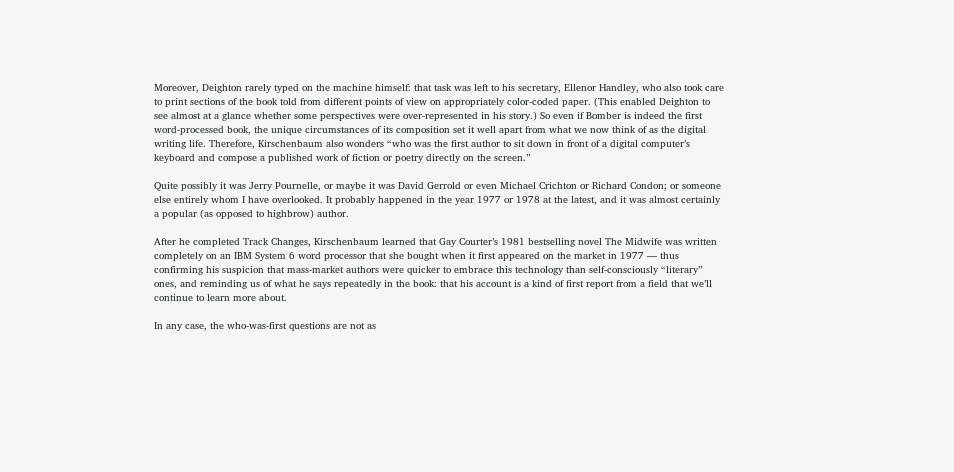Moreover, Deighton rarely typed on the machine himself: that task was left to his secretary, Ellenor Handley, who also took care to print sections of the book told from different points of view on appropriately color-coded paper. (This enabled Deighton to see almost at a glance whether some perspectives were over-represented in his story.) So even if Bomber is indeed the first word-processed book, the unique circumstances of its composition set it well apart from what we now think of as the digital writing life. Therefore, Kirschenbaum also wonders “who was the first author to sit down in front of a digital computer’s keyboard and compose a published work of fiction or poetry directly on the screen.”

Quite possibly it was Jerry Pournelle, or maybe it was David Gerrold or even Michael Crichton or Richard Condon; or someone else entirely whom I have overlooked. It probably happened in the year 1977 or 1978 at the latest, and it was almost certainly a popular (as opposed to highbrow) author.

After he completed Track Changes, Kirschenbaum learned that Gay Courter’s 1981 bestselling novel The Midwife was written completely on an IBM System 6 word processor that she bought when it first appeared on the market in 1977 — thus confirming his suspicion that mass-market authors were quicker to embrace this technology than self-consciously “literary” ones, and reminding us of what he says repeatedly in the book: that his account is a kind of first report from a field that we’ll continue to learn more about.

In any case, the who-was-first questions are not as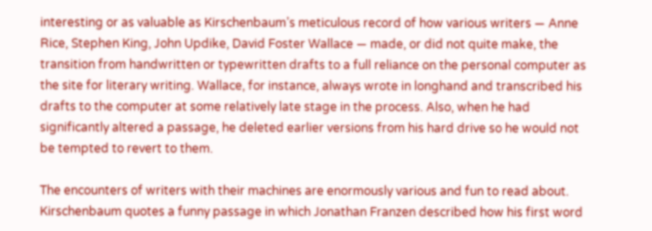interesting or as valuable as Kirschenbaum’s meticulous record of how various writers — Anne Rice, Stephen King, John Updike, David Foster Wallace — made, or did not quite make, the transition from handwritten or typewritten drafts to a full reliance on the personal computer as the site for literary writing. Wallace, for instance, always wrote in longhand and transcribed his drafts to the computer at some relatively late stage in the process. Also, when he had significantly altered a passage, he deleted earlier versions from his hard drive so he would not be tempted to revert to them.

The encounters of writers with their machines are enormously various and fun to read about. Kirschenbaum quotes a funny passage in which Jonathan Franzen described how his first word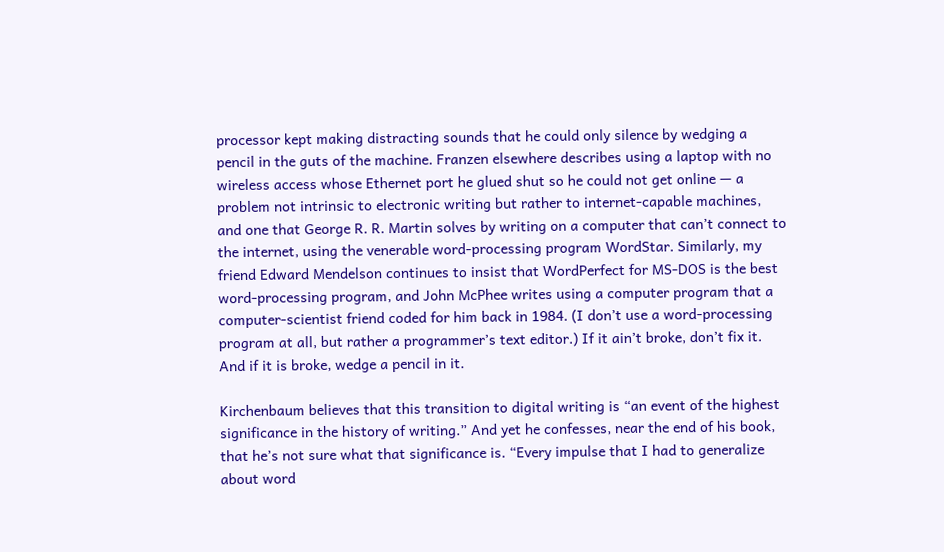processor kept making distracting sounds that he could only silence by wedging a pencil in the guts of the machine. Franzen elsewhere describes using a laptop with no wireless access whose Ethernet port he glued shut so he could not get online — a problem not intrinsic to electronic writing but rather to internet-capable machines, and one that George R. R. Martin solves by writing on a computer that can’t connect to the internet, using the venerable word-processing program WordStar. Similarly, my friend Edward Mendelson continues to insist that WordPerfect for MS-DOS is the best word-processing program, and John McPhee writes using a computer program that a computer-scientist friend coded for him back in 1984. (I don’t use a word-processing program at all, but rather a programmer’s text editor.) If it ain’t broke, don’t fix it. And if it is broke, wedge a pencil in it.

Kirchenbaum believes that this transition to digital writing is “an event of the highest significance in the history of writing.” And yet he confesses, near the end of his book, that he’s not sure what that significance is. “Every impulse that I had to generalize about word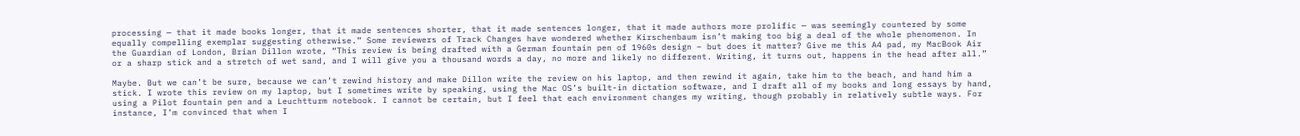processing — that it made books longer, that it made sentences shorter, that it made sentences longer, that it made authors more prolific — was seemingly countered by some equally compelling exemplar suggesting otherwise.” Some reviewers of Track Changes have wondered whether Kirschenbaum isn’t making too big a deal of the whole phenomenon. In the Guardian of London, Brian Dillon wrote, “This review is being drafted with a German fountain pen of 1960s design – but does it matter? Give me this A4 pad, my MacBook Air or a sharp stick and a stretch of wet sand, and I will give you a thousand words a day, no more and likely no different. Writing, it turns out, happens in the head after all.”

Maybe. But we can’t be sure, because we can’t rewind history and make Dillon write the review on his laptop, and then rewind it again, take him to the beach, and hand him a stick. I wrote this review on my laptop, but I sometimes write by speaking, using the Mac OS’s built-in dictation software, and I draft all of my books and long essays by hand, using a Pilot fountain pen and a Leuchtturm notebook. I cannot be certain, but I feel that each environment changes my writing, though probably in relatively subtle ways. For instance, I’m convinced that when I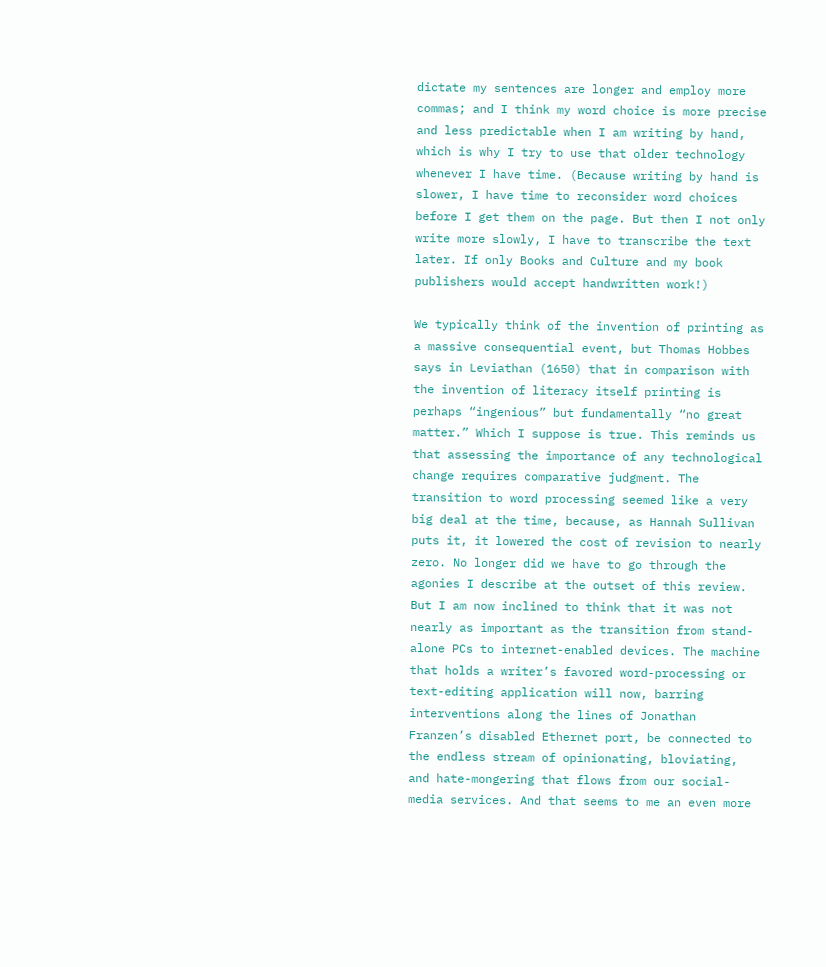dictate my sentences are longer and employ more commas; and I think my word choice is more precise and less predictable when I am writing by hand, which is why I try to use that older technology whenever I have time. (Because writing by hand is slower, I have time to reconsider word choices before I get them on the page. But then I not only write more slowly, I have to transcribe the text later. If only Books and Culture and my book publishers would accept handwritten work!)

We typically think of the invention of printing as a massive consequential event, but Thomas Hobbes says in Leviathan (1650) that in comparison with the invention of literacy itself printing is perhaps “ingenious” but fundamentally “no great matter.” Which I suppose is true. This reminds us that assessing the importance of any technological change requires comparative judgment. The transition to word processing seemed like a very big deal at the time, because, as Hannah Sullivan puts it, it lowered the cost of revision to nearly zero. No longer did we have to go through the agonies I describe at the outset of this review. But I am now inclined to think that it was not nearly as important as the transition from stand-alone PCs to internet-enabled devices. The machine that holds a writer’s favored word-processing or text-editing application will now, barring interventions along the lines of Jonathan Franzen’s disabled Ethernet port, be connected to the endless stream of opinionating, bloviating, and hate-mongering that flows from our social-media services. And that seems to me an even more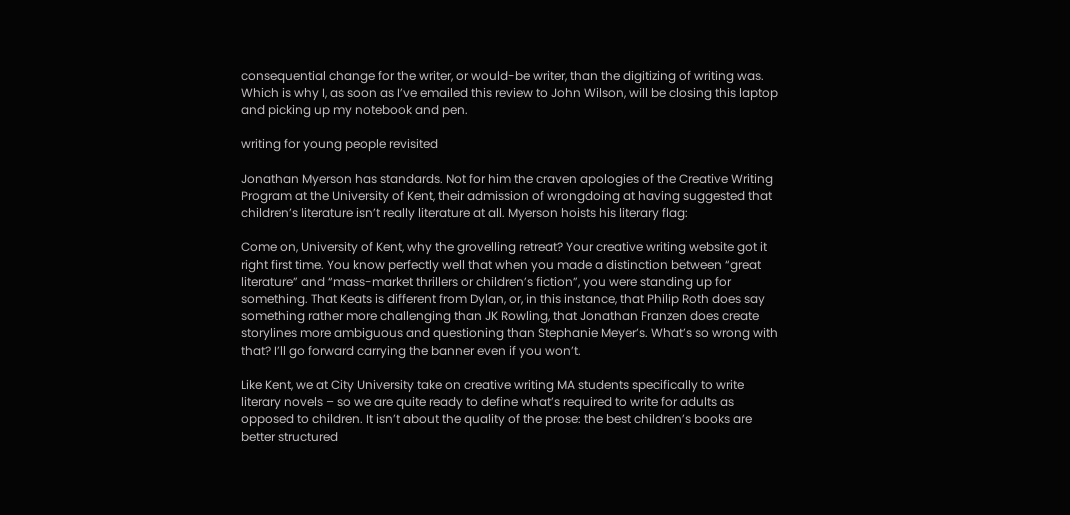consequential change for the writer, or would-be writer, than the digitizing of writing was. Which is why I, as soon as I’ve emailed this review to John Wilson, will be closing this laptop and picking up my notebook and pen.

writing for young people revisited

Jonathan Myerson has standards. Not for him the craven apologies of the Creative Writing Program at the University of Kent, their admission of wrongdoing at having suggested that children’s literature isn’t really literature at all. Myerson hoists his literary flag:

Come on, University of Kent, why the grovelling retreat? Your creative writing website got it right first time. You know perfectly well that when you made a distinction between “great literature” and “mass-market thrillers or children’s fiction”, you were standing up for something. That Keats is different from Dylan, or, in this instance, that Philip Roth does say something rather more challenging than JK Rowling, that Jonathan Franzen does create storylines more ambiguous and questioning than Stephanie Meyer’s. What’s so wrong with that? I’ll go forward carrying the banner even if you won’t.

Like Kent, we at City University take on creative writing MA students specifically to write literary novels – so we are quite ready to define what’s required to write for adults as opposed to children. It isn’t about the quality of the prose: the best children’s books are better structured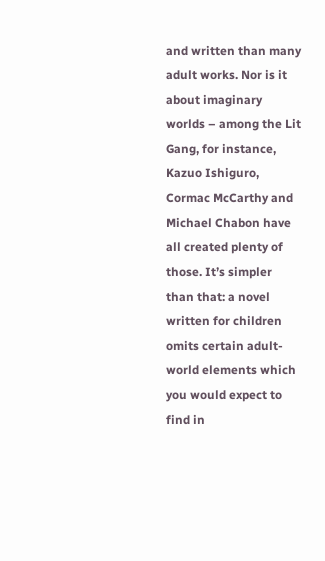and written than many adult works. Nor is it about imaginary worlds – among the Lit Gang, for instance, Kazuo Ishiguro, Cormac McCarthy and Michael Chabon have all created plenty of those. It’s simpler than that: a novel written for children omits certain adult-world elements which you would expect to find in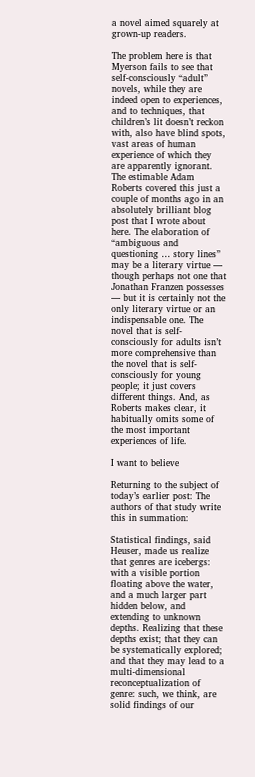a novel aimed squarely at grown-up readers.

The problem here is that Myerson fails to see that self-consciously “adult” novels, while they are indeed open to experiences, and to techniques, that children’s lit doesn’t reckon with, also have blind spots, vast areas of human experience of which they are apparently ignorant. The estimable Adam Roberts covered this just a couple of months ago in an absolutely brilliant blog post that I wrote about here. The elaboration of “ambiguous and questioning … story lines” may be a literary virtue — though perhaps not one that Jonathan Franzen possesses — but it is certainly not the only literary virtue or an indispensable one. The novel that is self-consciously for adults isn’t more comprehensive than the novel that is self-consciously for young people; it just covers different things. And, as Roberts makes clear, it habitually omits some of the most important experiences of life.

I want to believe

Returning to the subject of today’s earlier post: The authors of that study write this in summation:

Statistical findings, said Heuser, made us realize that genres are icebergs: with a visible portion floating above the water, and a much larger part hidden below, and extending to unknown depths. Realizing that these depths exist; that they can be systematically explored; and that they may lead to a multi-dimensional reconceptualization of genre: such, we think, are solid findings of our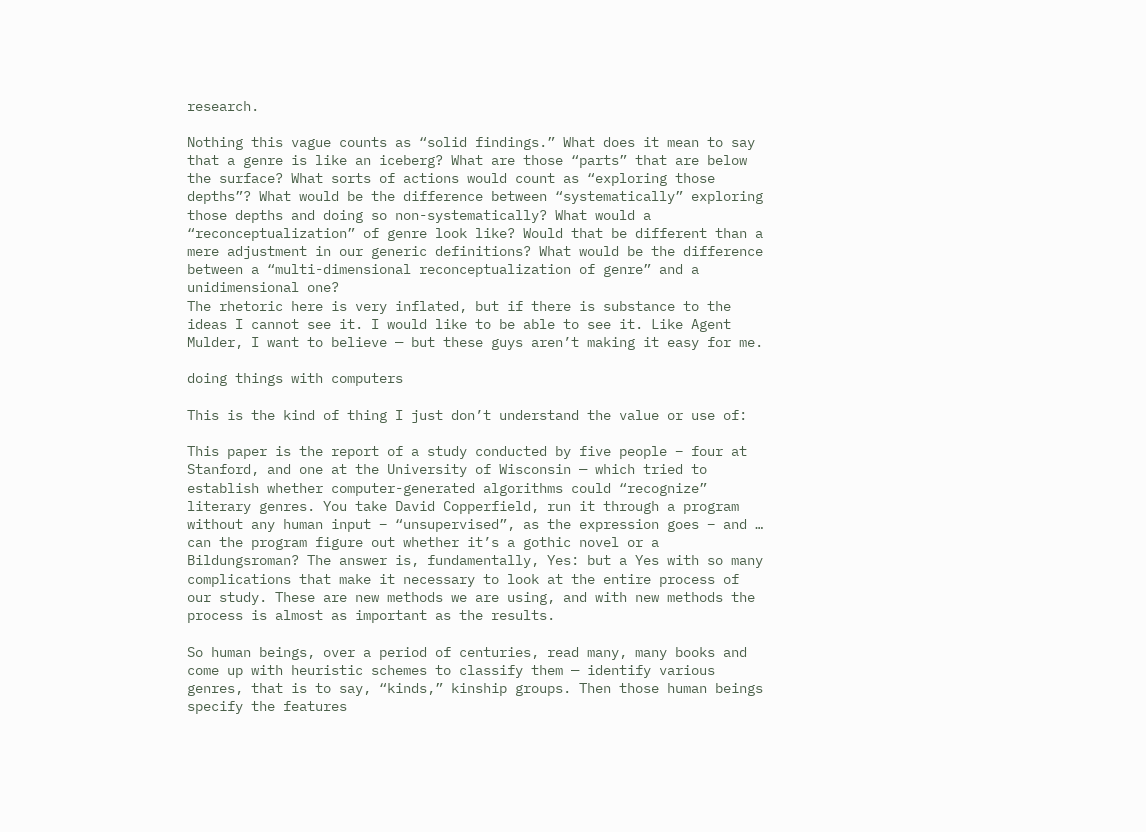research.

Nothing this vague counts as “solid findings.” What does it mean to say that a genre is like an iceberg? What are those “parts” that are below the surface? What sorts of actions would count as “exploring those depths”? What would be the difference between “systematically” exploring those depths and doing so non-systematically? What would a “reconceptualization” of genre look like? Would that be different than a mere adjustment in our generic definitions? What would be the difference between a “multi-dimensional reconceptualization of genre” and a unidimensional one?
The rhetoric here is very inflated, but if there is substance to the ideas I cannot see it. I would like to be able to see it. Like Agent Mulder, I want to believe — but these guys aren’t making it easy for me.

doing things with computers

This is the kind of thing I just don’t understand the value or use of:

This paper is the report of a study conducted by five people – four at Stanford, and one at the University of Wisconsin — which tried to establish whether computer-generated algorithms could “recognize” literary genres. You take David Copperfield, run it through a program without any human input – “unsupervised”, as the expression goes – and … can the program figure out whether it’s a gothic novel or a Bildungsroman? The answer is, fundamentally, Yes: but a Yes with so many complications that make it necessary to look at the entire process of our study. These are new methods we are using, and with new methods the process is almost as important as the results.

So human beings, over a period of centuries, read many, many books and come up with heuristic schemes to classify them — identify various genres, that is to say, “kinds,” kinship groups. Then those human beings specify the features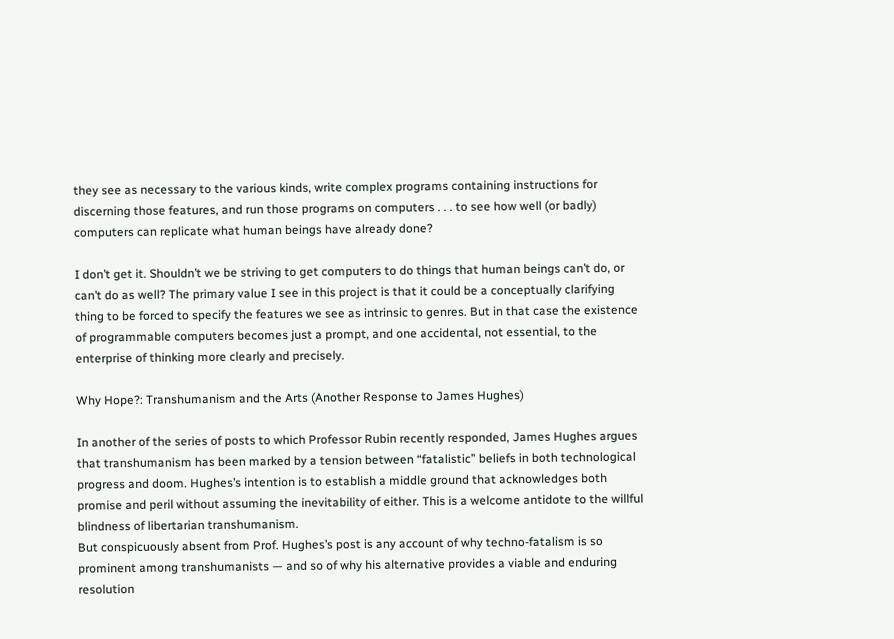they see as necessary to the various kinds, write complex programs containing instructions for discerning those features, and run those programs on computers . . . to see how well (or badly) computers can replicate what human beings have already done?

I don’t get it. Shouldn’t we be striving to get computers to do things that human beings can’t do, or can’t do as well? The primary value I see in this project is that it could be a conceptually clarifying thing to be forced to specify the features we see as intrinsic to genres. But in that case the existence of programmable computers becomes just a prompt, and one accidental, not essential, to the enterprise of thinking more clearly and precisely.

Why Hope?: Transhumanism and the Arts (Another Response to James Hughes)

In another of the series of posts to which Professor Rubin recently responded, James Hughes argues that transhumanism has been marked by a tension between “fatalistic” beliefs in both technological progress and doom. Hughes’s intention is to establish a middle ground that acknowledges both promise and peril without assuming the inevitability of either. This is a welcome antidote to the willful blindness of libertarian transhumanism.
But conspicuously absent from Prof. Hughes’s post is any account of why techno-fatalism is so prominent among transhumanists — and so of why his alternative provides a viable and enduring resolution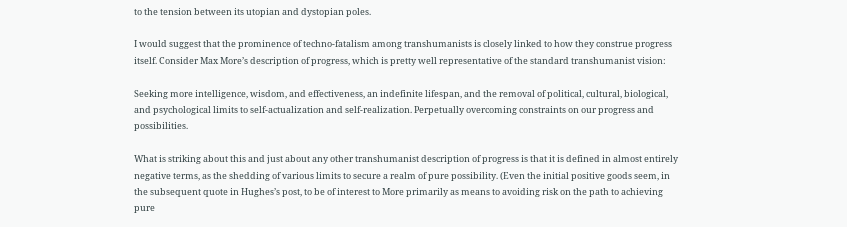to the tension between its utopian and dystopian poles.

I would suggest that the prominence of techno-fatalism among transhumanists is closely linked to how they construe progress itself. Consider Max More’s description of progress, which is pretty well representative of the standard transhumanist vision:

Seeking more intelligence, wisdom, and effectiveness, an indefinite lifespan, and the removal of political, cultural, biological, and psychological limits to self-actualization and self-realization. Perpetually overcoming constraints on our progress and possibilities.

What is striking about this and just about any other transhumanist description of progress is that it is defined in almost entirely negative terms, as the shedding of various limits to secure a realm of pure possibility. (Even the initial positive goods seem, in the subsequent quote in Hughes’s post, to be of interest to More primarily as means to avoiding risk on the path to achieving pure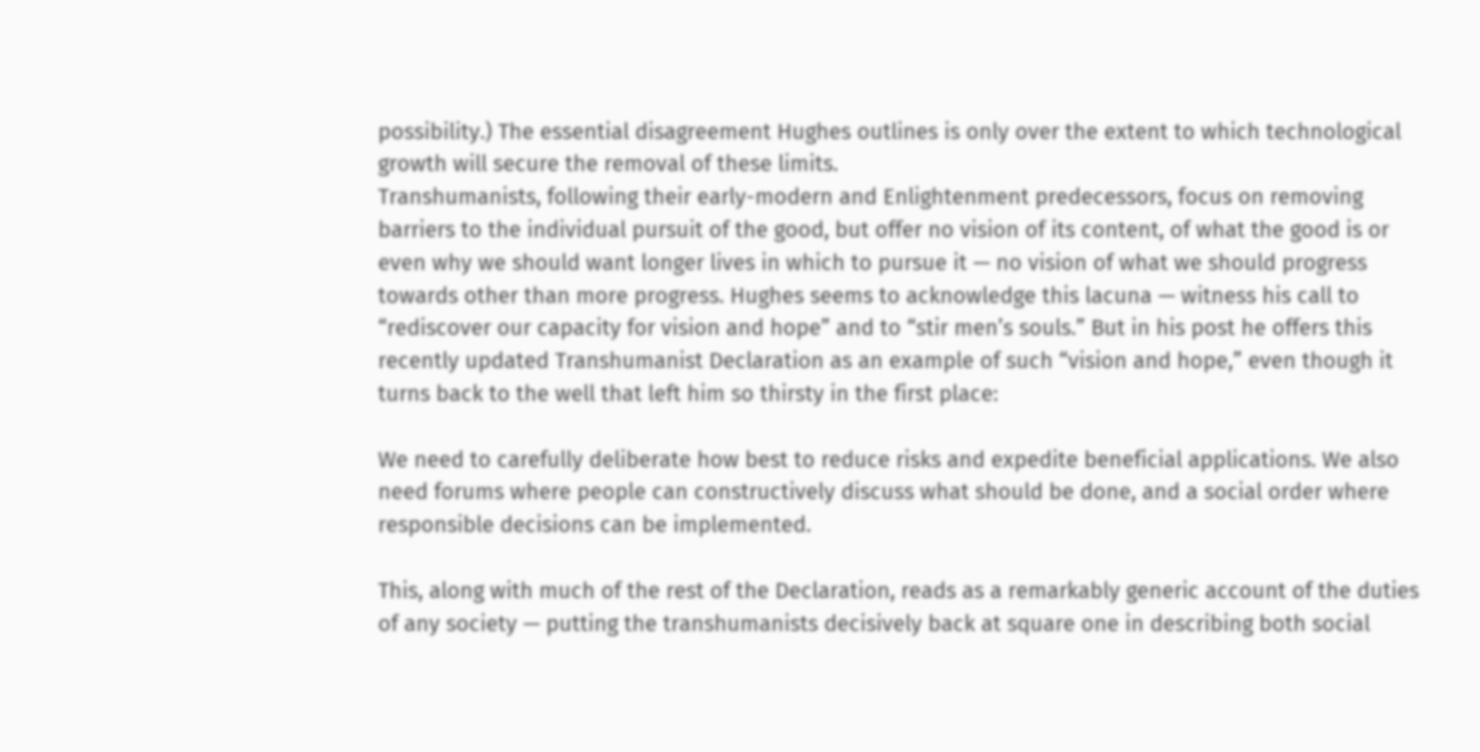possibility.) The essential disagreement Hughes outlines is only over the extent to which technological growth will secure the removal of these limits.
Transhumanists, following their early-modern and Enlightenment predecessors, focus on removing barriers to the individual pursuit of the good, but offer no vision of its content, of what the good is or even why we should want longer lives in which to pursue it — no vision of what we should progress towards other than more progress. Hughes seems to acknowledge this lacuna — witness his call to “rediscover our capacity for vision and hope” and to “stir men’s souls.” But in his post he offers this recently updated Transhumanist Declaration as an example of such “vision and hope,” even though it turns back to the well that left him so thirsty in the first place:

We need to carefully deliberate how best to reduce risks and expedite beneficial applications. We also need forums where people can constructively discuss what should be done, and a social order where responsible decisions can be implemented.

This, along with much of the rest of the Declaration, reads as a remarkably generic account of the duties of any society — putting the transhumanists decisively back at square one in describing both social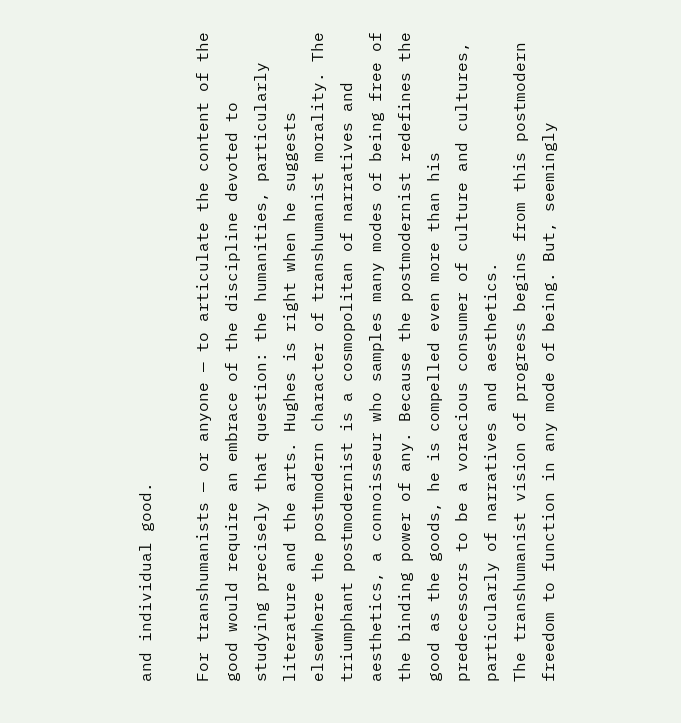and individual good.

For transhumanists — or anyone — to articulate the content of the good would require an embrace of the discipline devoted to studying precisely that question: the humanities, particularly literature and the arts. Hughes is right when he suggests elsewhere the postmodern character of transhumanist morality. The triumphant postmodernist is a cosmopolitan of narratives and aesthetics, a connoisseur who samples many modes of being free of the binding power of any. Because the postmodernist redefines the good as the goods, he is compelled even more than his predecessors to be a voracious consumer of culture and cultures, particularly of narratives and aesthetics.
The transhumanist vision of progress begins from this postmodern freedom to function in any mode of being. But, seemingly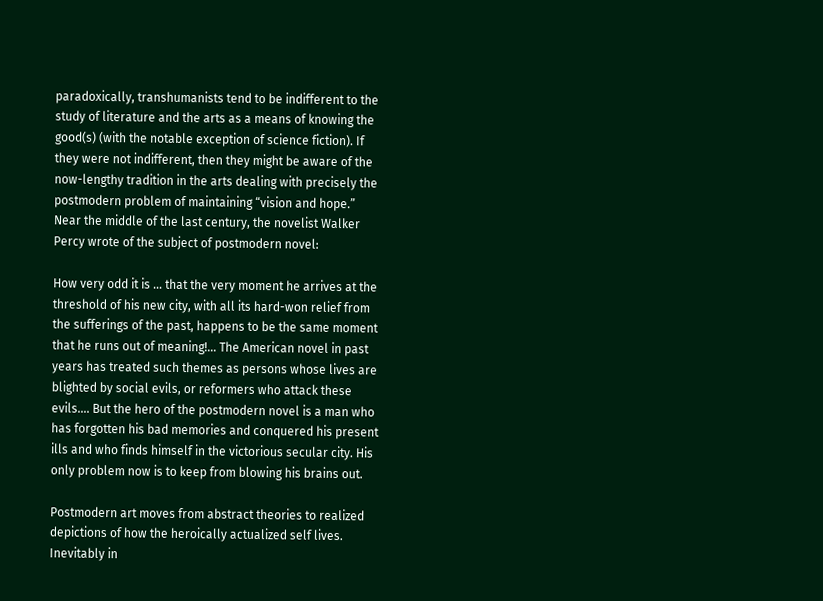paradoxically, transhumanists tend to be indifferent to the study of literature and the arts as a means of knowing the good(s) (with the notable exception of science fiction). If they were not indifferent, then they might be aware of the now-lengthy tradition in the arts dealing with precisely the postmodern problem of maintaining “vision and hope.” Near the middle of the last century, the novelist Walker Percy wrote of the subject of postmodern novel:

How very odd it is … that the very moment he arrives at the threshold of his new city, with all its hard-won relief from the sufferings of the past, happens to be the same moment that he runs out of meaning!… The American novel in past years has treated such themes as persons whose lives are blighted by social evils, or reformers who attack these evils…. But the hero of the postmodern novel is a man who has forgotten his bad memories and conquered his present ills and who finds himself in the victorious secular city. His only problem now is to keep from blowing his brains out.

Postmodern art moves from abstract theories to realized depictions of how the heroically actualized self lives. Inevitably in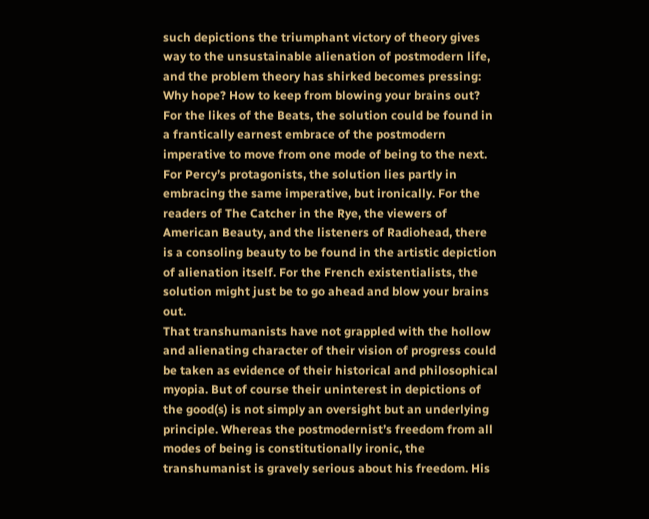such depictions the triumphant victory of theory gives way to the unsustainable alienation of postmodern life, and the problem theory has shirked becomes pressing: Why hope? How to keep from blowing your brains out?
For the likes of the Beats, the solution could be found in a frantically earnest embrace of the postmodern imperative to move from one mode of being to the next. For Percy’s protagonists, the solution lies partly in embracing the same imperative, but ironically. For the readers of The Catcher in the Rye, the viewers of American Beauty, and the listeners of Radiohead, there is a consoling beauty to be found in the artistic depiction of alienation itself. For the French existentialists, the solution might just be to go ahead and blow your brains out.
That transhumanists have not grappled with the hollow and alienating character of their vision of progress could be taken as evidence of their historical and philosophical myopia. But of course their uninterest in depictions of the good(s) is not simply an oversight but an underlying principle. Whereas the postmodernist’s freedom from all modes of being is constitutionally ironic, the transhumanist is gravely serious about his freedom. His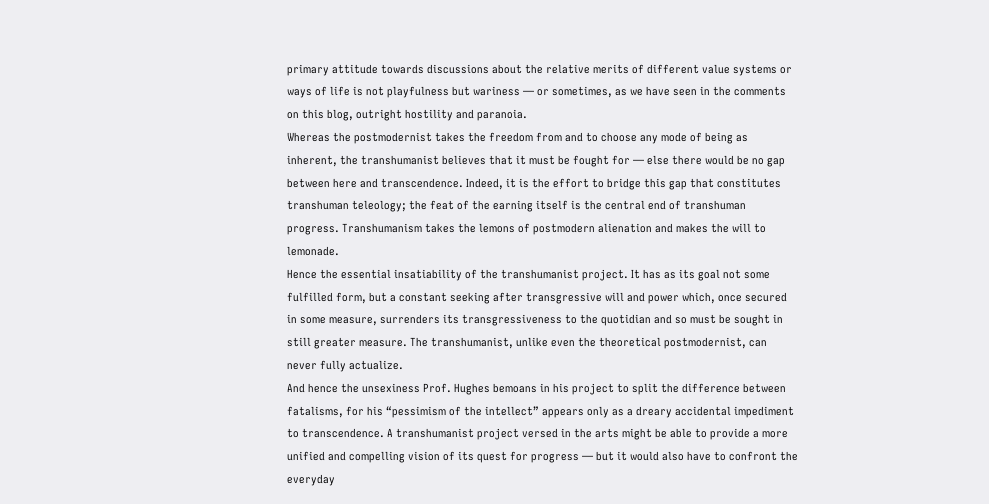primary attitude towards discussions about the relative merits of different value systems or ways of life is not playfulness but wariness — or sometimes, as we have seen in the comments on this blog, outright hostility and paranoia.
Whereas the postmodernist takes the freedom from and to choose any mode of being as inherent, the transhumanist believes that it must be fought for — else there would be no gap between here and transcendence. Indeed, it is the effort to bridge this gap that constitutes transhuman teleology; the feat of the earning itself is the central end of transhuman progress. Transhumanism takes the lemons of postmodern alienation and makes the will to lemonade.
Hence the essential insatiability of the transhumanist project. It has as its goal not some fulfilled form, but a constant seeking after transgressive will and power which, once secured in some measure, surrenders its transgressiveness to the quotidian and so must be sought in still greater measure. The transhumanist, unlike even the theoretical postmodernist, can never fully actualize.
And hence the unsexiness Prof. Hughes bemoans in his project to split the difference between fatalisms, for his “pessimism of the intellect” appears only as a dreary accidental impediment to transcendence. A transhumanist project versed in the arts might be able to provide a more unified and compelling vision of its quest for progress — but it would also have to confront the everyday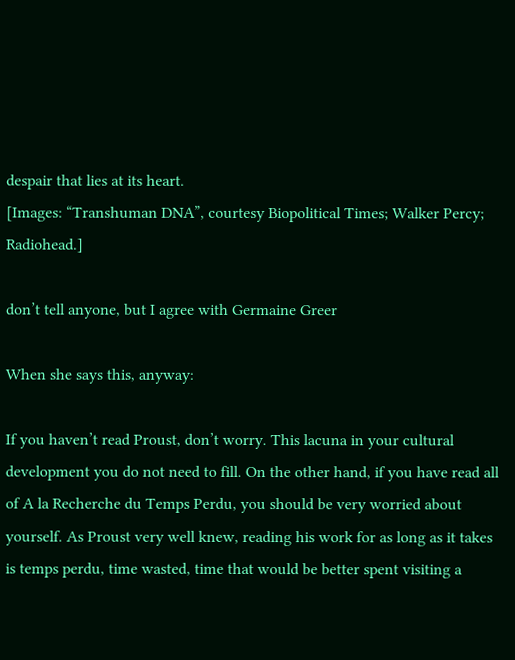despair that lies at its heart.
[Images: “Transhuman DNA”, courtesy Biopolitical Times; Walker Percy; Radiohead.]

don’t tell anyone, but I agree with Germaine Greer

When she says this, anyway:

If you haven’t read Proust, don’t worry. This lacuna in your cultural development you do not need to fill. On the other hand, if you have read all of A la Recherche du Temps Perdu, you should be very worried about yourself. As Proust very well knew, reading his work for as long as it takes is temps perdu, time wasted, time that would be better spent visiting a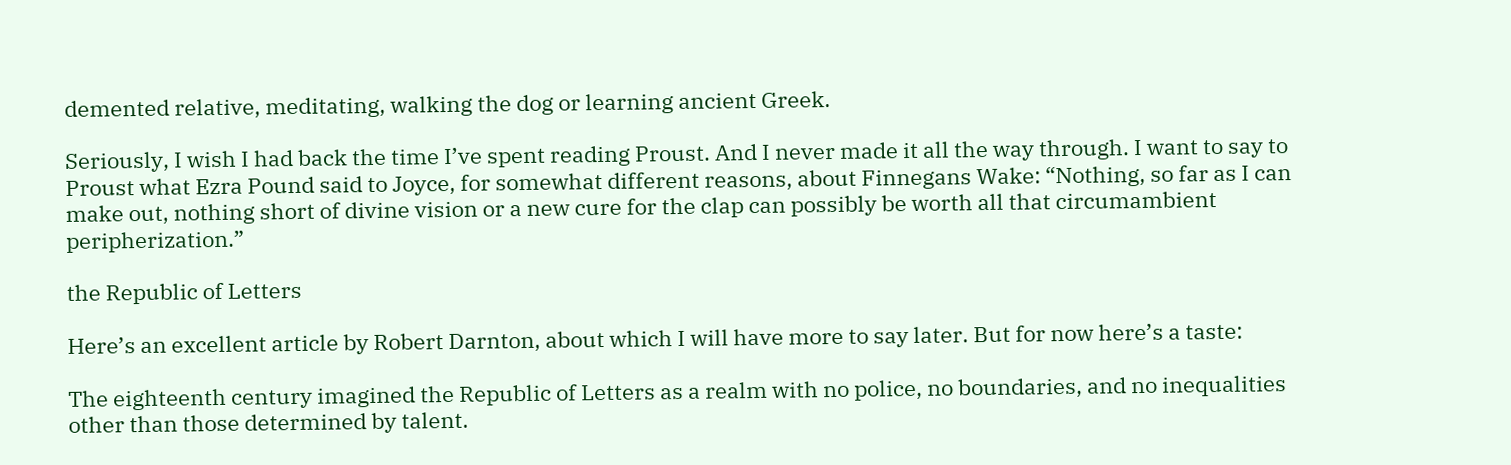demented relative, meditating, walking the dog or learning ancient Greek.

Seriously, I wish I had back the time I’ve spent reading Proust. And I never made it all the way through. I want to say to Proust what Ezra Pound said to Joyce, for somewhat different reasons, about Finnegans Wake: “Nothing, so far as I can make out, nothing short of divine vision or a new cure for the clap can possibly be worth all that circumambient peripherization.”

the Republic of Letters

Here’s an excellent article by Robert Darnton, about which I will have more to say later. But for now here’s a taste:

The eighteenth century imagined the Republic of Letters as a realm with no police, no boundaries, and no inequalities other than those determined by talent.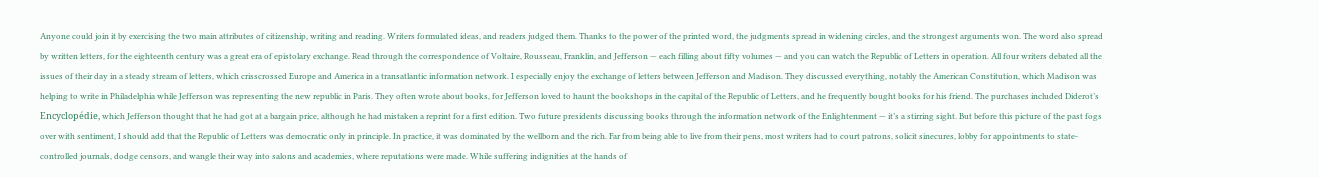Anyone could join it by exercising the two main attributes of citizenship, writing and reading. Writers formulated ideas, and readers judged them. Thanks to the power of the printed word, the judgments spread in widening circles, and the strongest arguments won. The word also spread by written letters, for the eighteenth century was a great era of epistolary exchange. Read through the correspondence of Voltaire, Rousseau, Franklin, and Jefferson — each filling about fifty volumes — and you can watch the Republic of Letters in operation. All four writers debated all the issues of their day in a steady stream of letters, which crisscrossed Europe and America in a transatlantic information network. I especially enjoy the exchange of letters between Jefferson and Madison. They discussed everything, notably the American Constitution, which Madison was helping to write in Philadelphia while Jefferson was representing the new republic in Paris. They often wrote about books, for Jefferson loved to haunt the bookshops in the capital of the Republic of Letters, and he frequently bought books for his friend. The purchases included Diderot’s Encyclopédie, which Jefferson thought that he had got at a bargain price, although he had mistaken a reprint for a first edition. Two future presidents discussing books through the information network of the Enlightenment — it’s a stirring sight. But before this picture of the past fogs over with sentiment, I should add that the Republic of Letters was democratic only in principle. In practice, it was dominated by the wellborn and the rich. Far from being able to live from their pens, most writers had to court patrons, solicit sinecures, lobby for appointments to state-controlled journals, dodge censors, and wangle their way into salons and academies, where reputations were made. While suffering indignities at the hands of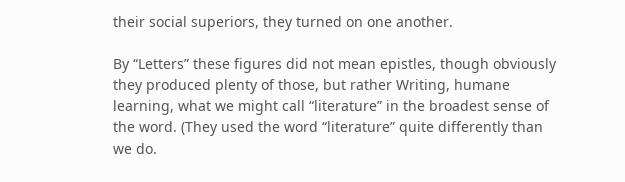their social superiors, they turned on one another.

By “Letters” these figures did not mean epistles, though obviously they produced plenty of those, but rather Writing, humane learning, what we might call “literature” in the broadest sense of the word. (They used the word “literature” quite differently than we do.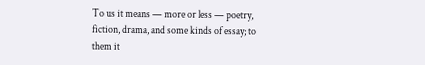To us it means — more or less — poetry, fiction, drama, and some kinds of essay; to them it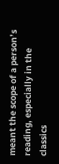meant the scope of a person’s reading, especially in the classics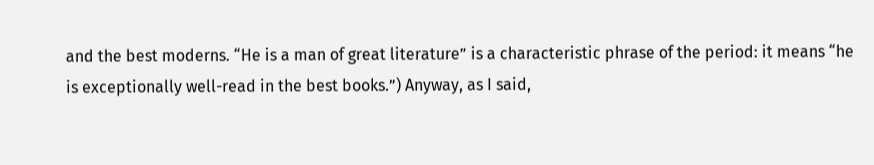and the best moderns. “He is a man of great literature” is a characteristic phrase of the period: it means “he is exceptionally well-read in the best books.”) Anyway, as I said,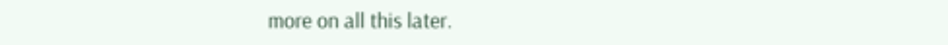more on all this later.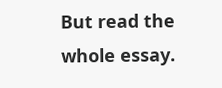But read the whole essay.